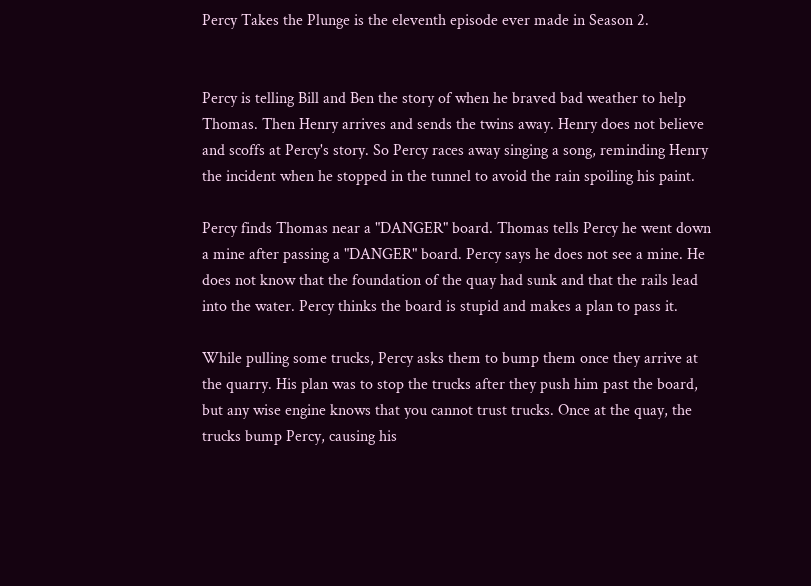Percy Takes the Plunge is the eleventh episode ever made in Season 2.


Percy is telling Bill and Ben the story of when he braved bad weather to help Thomas. Then Henry arrives and sends the twins away. Henry does not believe and scoffs at Percy's story. So Percy races away singing a song, reminding Henry the incident when he stopped in the tunnel to avoid the rain spoiling his paint.

Percy finds Thomas near a "DANGER" board. Thomas tells Percy he went down a mine after passing a "DANGER" board. Percy says he does not see a mine. He does not know that the foundation of the quay had sunk and that the rails lead into the water. Percy thinks the board is stupid and makes a plan to pass it.

While pulling some trucks, Percy asks them to bump them once they arrive at the quarry. His plan was to stop the trucks after they push him past the board, but any wise engine knows that you cannot trust trucks. Once at the quay, the trucks bump Percy, causing his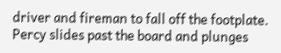driver and fireman to fall off the footplate. Percy slides past the board and plunges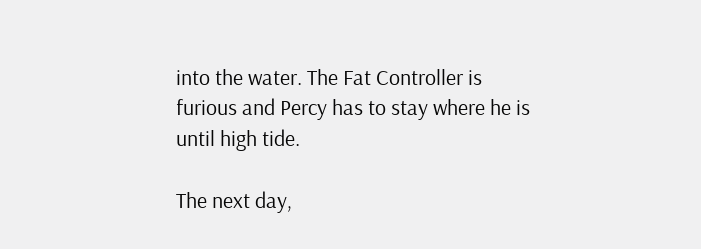into the water. The Fat Controller is furious and Percy has to stay where he is until high tide.

The next day,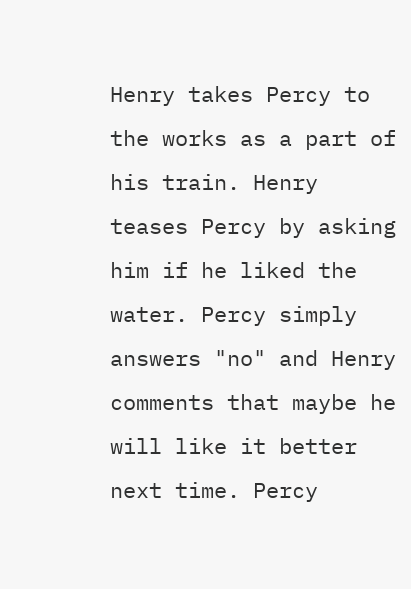Henry takes Percy to the works as a part of his train. Henry teases Percy by asking him if he liked the water. Percy simply answers "no" and Henry comments that maybe he will like it better next time. Percy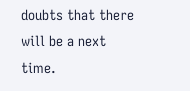doubts that there will be a next time.